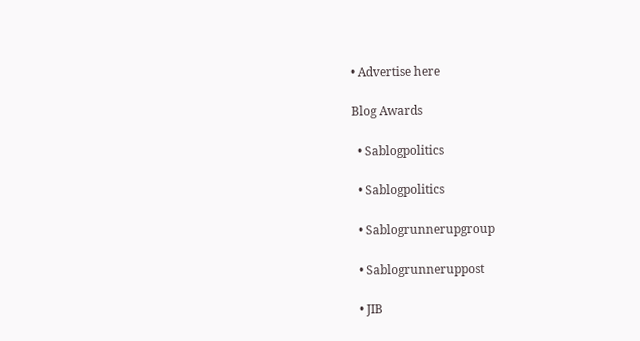• Advertise here

Blog Awards

  • Sablogpolitics

  • Sablogpolitics

  • Sablogrunnerupgroup

  • Sablogrunneruppost

  • JIB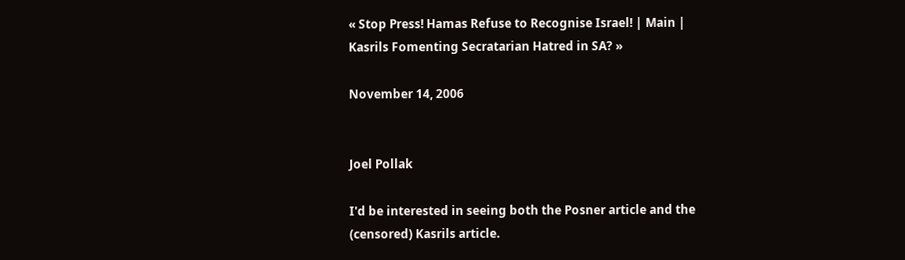« Stop Press! Hamas Refuse to Recognise Israel! | Main | Kasrils Fomenting Secratarian Hatred in SA? »

November 14, 2006


Joel Pollak

I'd be interested in seeing both the Posner article and the (censored) Kasrils article.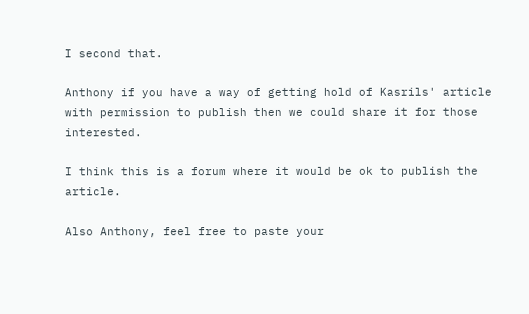I second that.

Anthony if you have a way of getting hold of Kasrils' article with permission to publish then we could share it for those interested.

I think this is a forum where it would be ok to publish the article.

Also Anthony, feel free to paste your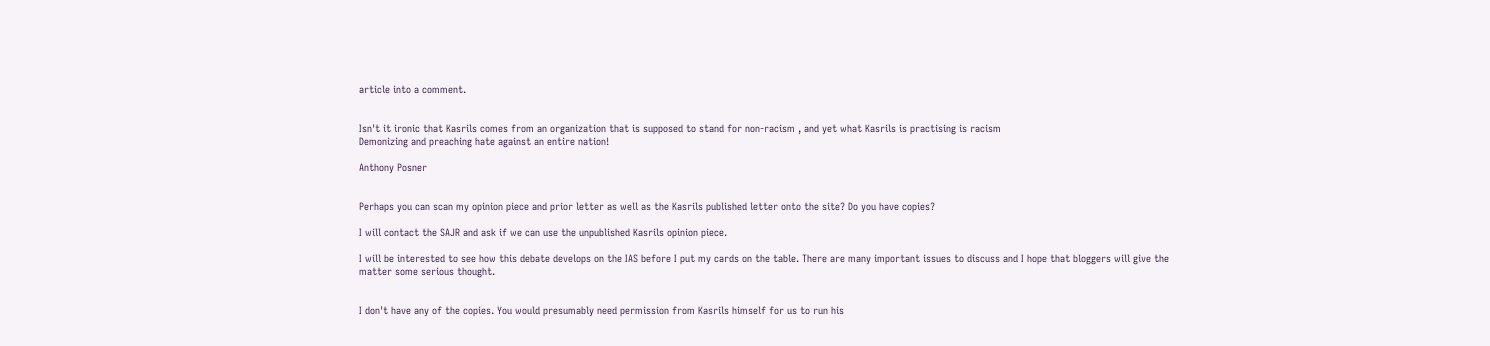article into a comment.


Isn't it ironic that Kasrils comes from an organization that is supposed to stand for non-racism , and yet what Kasrils is practising is racism
Demonizing and preaching hate against an entire nation!

Anthony Posner


Perhaps you can scan my opinion piece and prior letter as well as the Kasrils published letter onto the site? Do you have copies?

I will contact the SAJR and ask if we can use the unpublished Kasrils opinion piece.

I will be interested to see how this debate develops on the IAS before I put my cards on the table. There are many important issues to discuss and I hope that bloggers will give the matter some serious thought.


I don't have any of the copies. You would presumably need permission from Kasrils himself for us to run his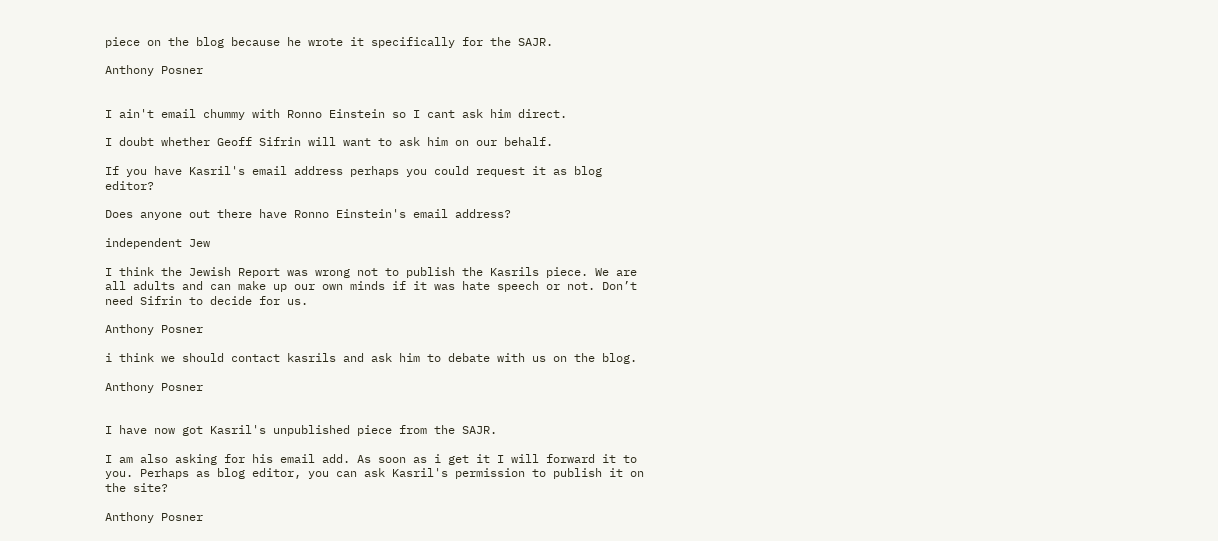piece on the blog because he wrote it specifically for the SAJR.

Anthony Posner


I ain't email chummy with Ronno Einstein so I cant ask him direct.

I doubt whether Geoff Sifrin will want to ask him on our behalf.

If you have Kasril's email address perhaps you could request it as blog editor?

Does anyone out there have Ronno Einstein's email address?

independent Jew

I think the Jewish Report was wrong not to publish the Kasrils piece. We are all adults and can make up our own minds if it was hate speech or not. Don’t need Sifrin to decide for us.

Anthony Posner

i think we should contact kasrils and ask him to debate with us on the blog.

Anthony Posner


I have now got Kasril's unpublished piece from the SAJR.

I am also asking for his email add. As soon as i get it I will forward it to you. Perhaps as blog editor, you can ask Kasril's permission to publish it on the site?

Anthony Posner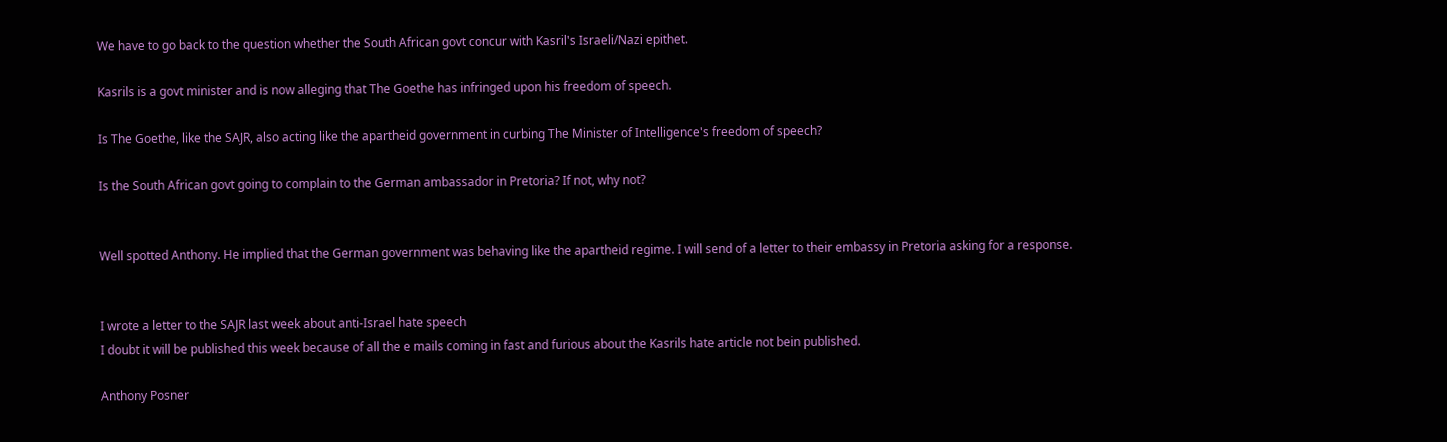We have to go back to the question whether the South African govt concur with Kasril's Israeli/Nazi epithet.

Kasrils is a govt minister and is now alleging that The Goethe has infringed upon his freedom of speech.

Is The Goethe, like the SAJR, also acting like the apartheid government in curbing The Minister of Intelligence's freedom of speech?

Is the South African govt going to complain to the German ambassador in Pretoria? If not, why not?


Well spotted Anthony. He implied that the German government was behaving like the apartheid regime. I will send of a letter to their embassy in Pretoria asking for a response.


I wrote a letter to the SAJR last week about anti-Israel hate speech
I doubt it will be published this week because of all the e mails coming in fast and furious about the Kasrils hate article not bein published.

Anthony Posner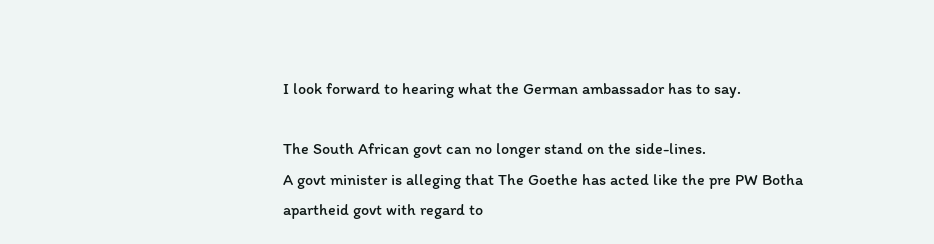I look forward to hearing what the German ambassador has to say.

The South African govt can no longer stand on the side-lines.
A govt minister is alleging that The Goethe has acted like the pre PW Botha apartheid govt with regard to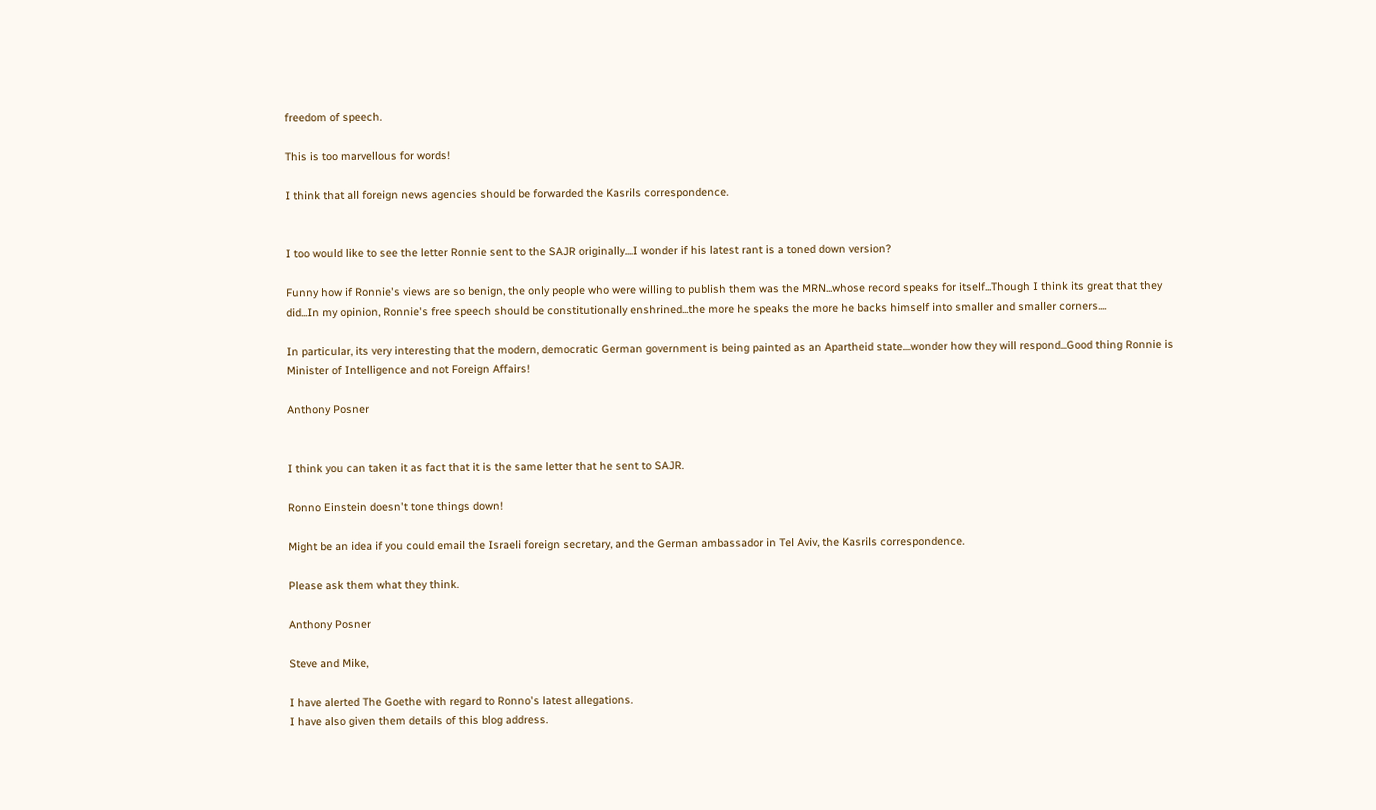freedom of speech.

This is too marvellous for words!

I think that all foreign news agencies should be forwarded the Kasrils correspondence.


I too would like to see the letter Ronnie sent to the SAJR originally....I wonder if his latest rant is a toned down version?

Funny how if Ronnie's views are so benign, the only people who were willing to publish them was the MRN...whose record speaks for itself...Though I think its great that they did...In my opinion, Ronnie's free speech should be constitutionally enshrined...the more he speaks the more he backs himself into smaller and smaller corners....

In particular, its very interesting that the modern, democratic German government is being painted as an Apartheid state....wonder how they will respond...Good thing Ronnie is Minister of Intelligence and not Foreign Affairs!

Anthony Posner


I think you can taken it as fact that it is the same letter that he sent to SAJR.

Ronno Einstein doesn't tone things down!

Might be an idea if you could email the Israeli foreign secretary, and the German ambassador in Tel Aviv, the Kasrils correspondence.

Please ask them what they think.

Anthony Posner

Steve and Mike,

I have alerted The Goethe with regard to Ronno's latest allegations.
I have also given them details of this blog address.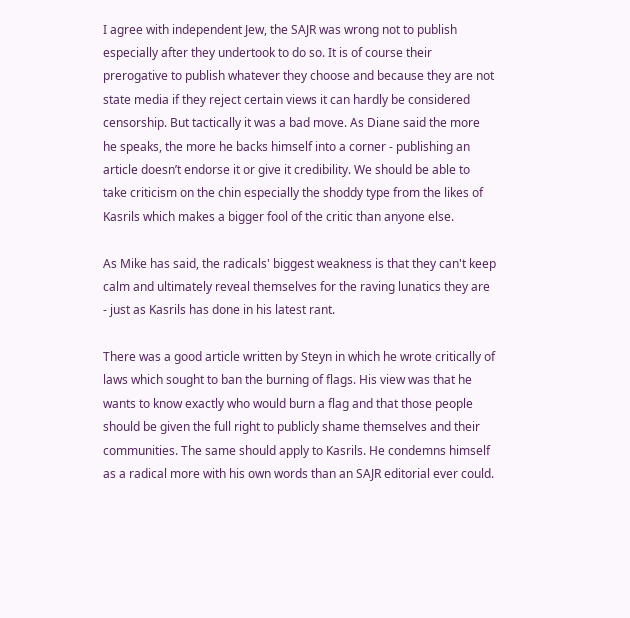I agree with independent Jew, the SAJR was wrong not to publish especially after they undertook to do so. It is of course their prerogative to publish whatever they choose and because they are not state media if they reject certain views it can hardly be considered censorship. But tactically it was a bad move. As Diane said the more he speaks, the more he backs himself into a corner - publishing an article doesn’t endorse it or give it credibility. We should be able to take criticism on the chin especially the shoddy type from the likes of Kasrils which makes a bigger fool of the critic than anyone else.

As Mike has said, the radicals' biggest weakness is that they can't keep calm and ultimately reveal themselves for the raving lunatics they are - just as Kasrils has done in his latest rant.

There was a good article written by Steyn in which he wrote critically of laws which sought to ban the burning of flags. His view was that he wants to know exactly who would burn a flag and that those people should be given the full right to publicly shame themselves and their communities. The same should apply to Kasrils. He condemns himself as a radical more with his own words than an SAJR editorial ever could.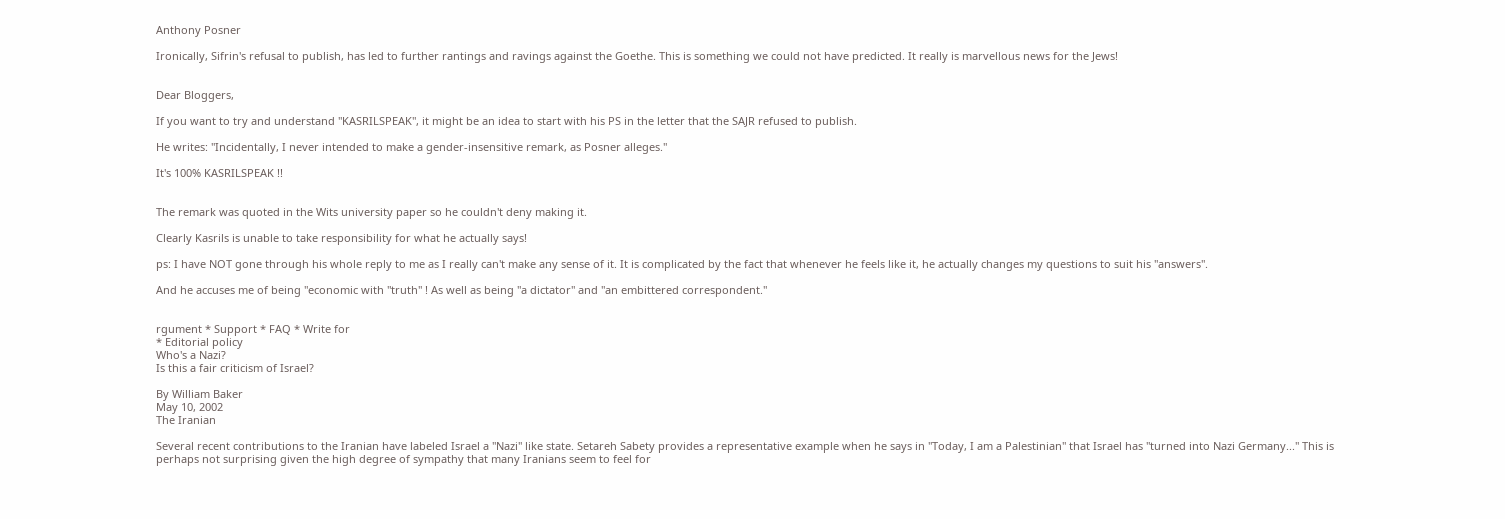Anthony Posner

Ironically, Sifrin's refusal to publish, has led to further rantings and ravings against the Goethe. This is something we could not have predicted. It really is marvellous news for the Jews!


Dear Bloggers,

If you want to try and understand "KASRILSPEAK", it might be an idea to start with his PS in the letter that the SAJR refused to publish.

He writes: "Incidentally, I never intended to make a gender-insensitive remark, as Posner alleges."

It's 100% KASRILSPEAK !!


The remark was quoted in the Wits university paper so he couldn't deny making it.

Clearly Kasrils is unable to take responsibility for what he actually says!

ps: I have NOT gone through his whole reply to me as I really can't make any sense of it. It is complicated by the fact that whenever he feels like it, he actually changes my questions to suit his "answers".

And he accuses me of being "economic with "truth" ! As well as being "a dictator" and "an embittered correspondent."


rgument * Support * FAQ * Write for
* Editorial policy
Who's a Nazi?
Is this a fair criticism of Israel?

By William Baker
May 10, 2002
The Iranian

Several recent contributions to the Iranian have labeled Israel a "Nazi" like state. Setareh Sabety provides a representative example when he says in "Today, I am a Palestinian" that Israel has "turned into Nazi Germany..." This is perhaps not surprising given the high degree of sympathy that many Iranians seem to feel for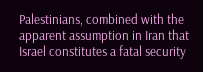Palestinians, combined with the apparent assumption in Iran that Israel constitutes a fatal security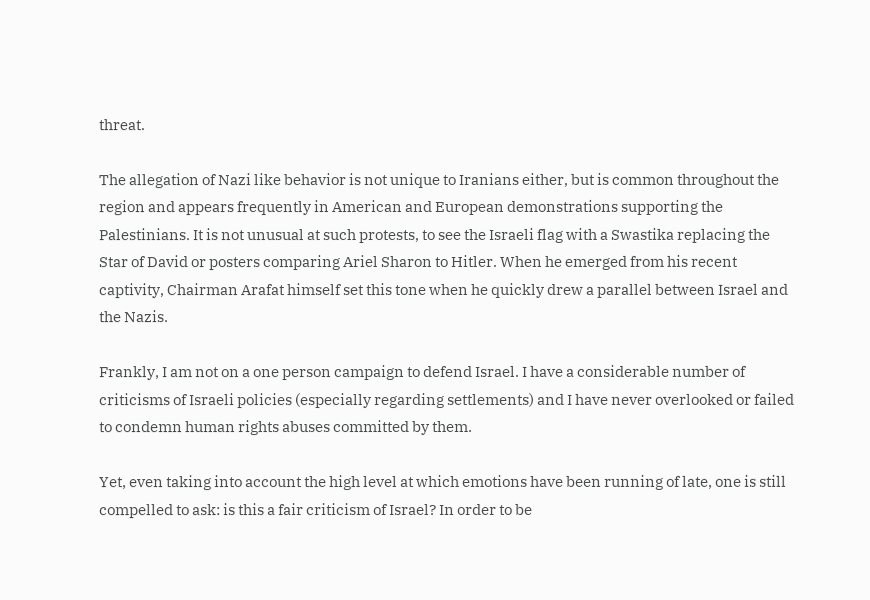threat.

The allegation of Nazi like behavior is not unique to Iranians either, but is common throughout the region and appears frequently in American and European demonstrations supporting the Palestinians. It is not unusual at such protests, to see the Israeli flag with a Swastika replacing the Star of David or posters comparing Ariel Sharon to Hitler. When he emerged from his recent captivity, Chairman Arafat himself set this tone when he quickly drew a parallel between Israel and the Nazis.

Frankly, I am not on a one person campaign to defend Israel. I have a considerable number of criticisms of Israeli policies (especially regarding settlements) and I have never overlooked or failed to condemn human rights abuses committed by them.

Yet, even taking into account the high level at which emotions have been running of late, one is still compelled to ask: is this a fair criticism of Israel? In order to be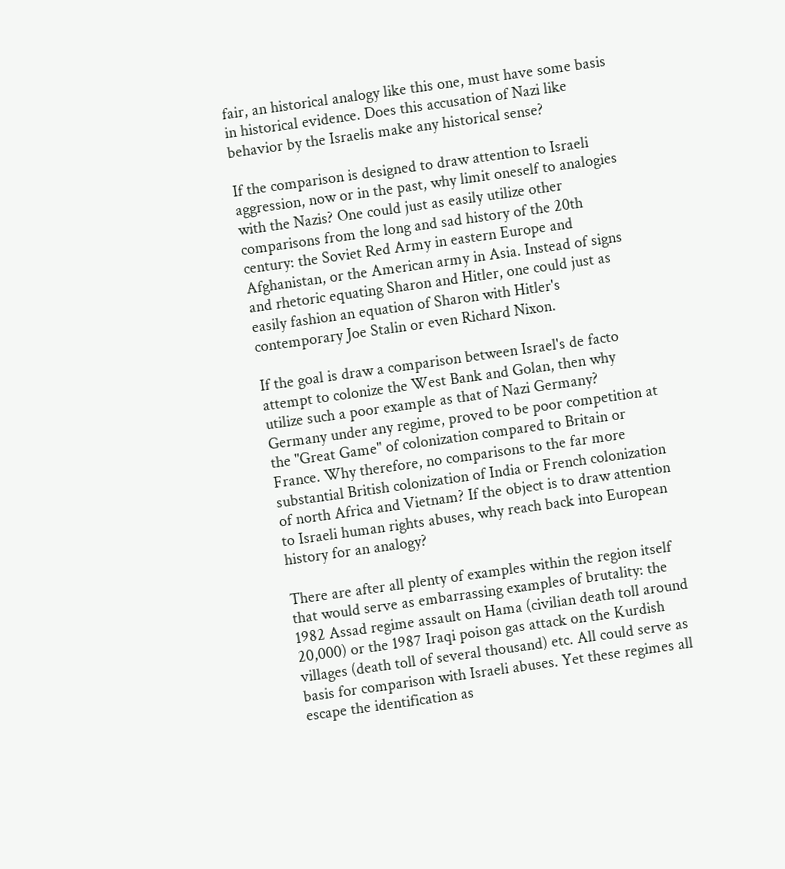fair, an historical analogy like this one, must have some basis in historical evidence. Does this accusation of Nazi like behavior by the Israelis make any historical sense?

If the comparison is designed to draw attention to Israeli aggression, now or in the past, why limit oneself to analogies with the Nazis? One could just as easily utilize other comparisons from the long and sad history of the 20th century: the Soviet Red Army in eastern Europe and Afghanistan, or the American army in Asia. Instead of signs and rhetoric equating Sharon and Hitler, one could just as easily fashion an equation of Sharon with Hitler's contemporary Joe Stalin or even Richard Nixon.

If the goal is draw a comparison between Israel's de facto attempt to colonize the West Bank and Golan, then why utilize such a poor example as that of Nazi Germany? Germany under any regime, proved to be poor competition at the "Great Game" of colonization compared to Britain or France. Why therefore, no comparisons to the far more substantial British colonization of India or French colonization of north Africa and Vietnam? If the object is to draw attention to Israeli human rights abuses, why reach back into European history for an analogy?

There are after all plenty of examples within the region itself that would serve as embarrassing examples of brutality: the 1982 Assad regime assault on Hama (civilian death toll around 20,000) or the 1987 Iraqi poison gas attack on the Kurdish villages (death toll of several thousand) etc. All could serve as basis for comparison with Israeli abuses. Yet these regimes all escape the identification as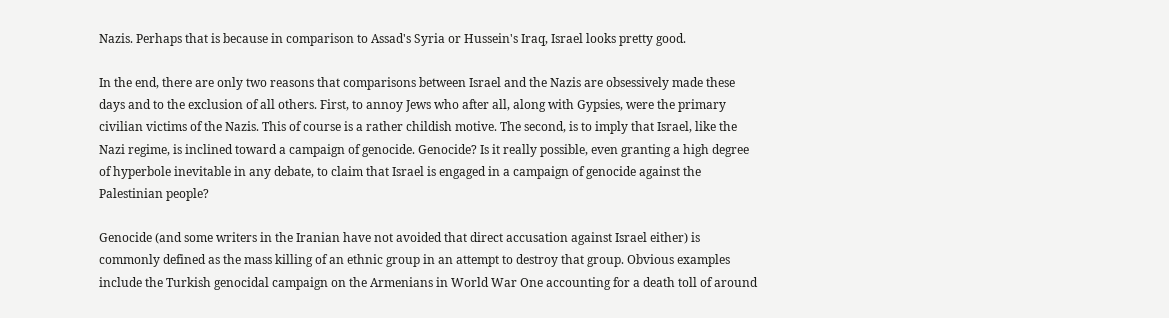Nazis. Perhaps that is because in comparison to Assad's Syria or Hussein's Iraq, Israel looks pretty good.

In the end, there are only two reasons that comparisons between Israel and the Nazis are obsessively made these days and to the exclusion of all others. First, to annoy Jews who after all, along with Gypsies, were the primary civilian victims of the Nazis. This of course is a rather childish motive. The second, is to imply that Israel, like the Nazi regime, is inclined toward a campaign of genocide. Genocide? Is it really possible, even granting a high degree of hyperbole inevitable in any debate, to claim that Israel is engaged in a campaign of genocide against the Palestinian people?

Genocide (and some writers in the Iranian have not avoided that direct accusation against Israel either) is commonly defined as the mass killing of an ethnic group in an attempt to destroy that group. Obvious examples include the Turkish genocidal campaign on the Armenians in World War One accounting for a death toll of around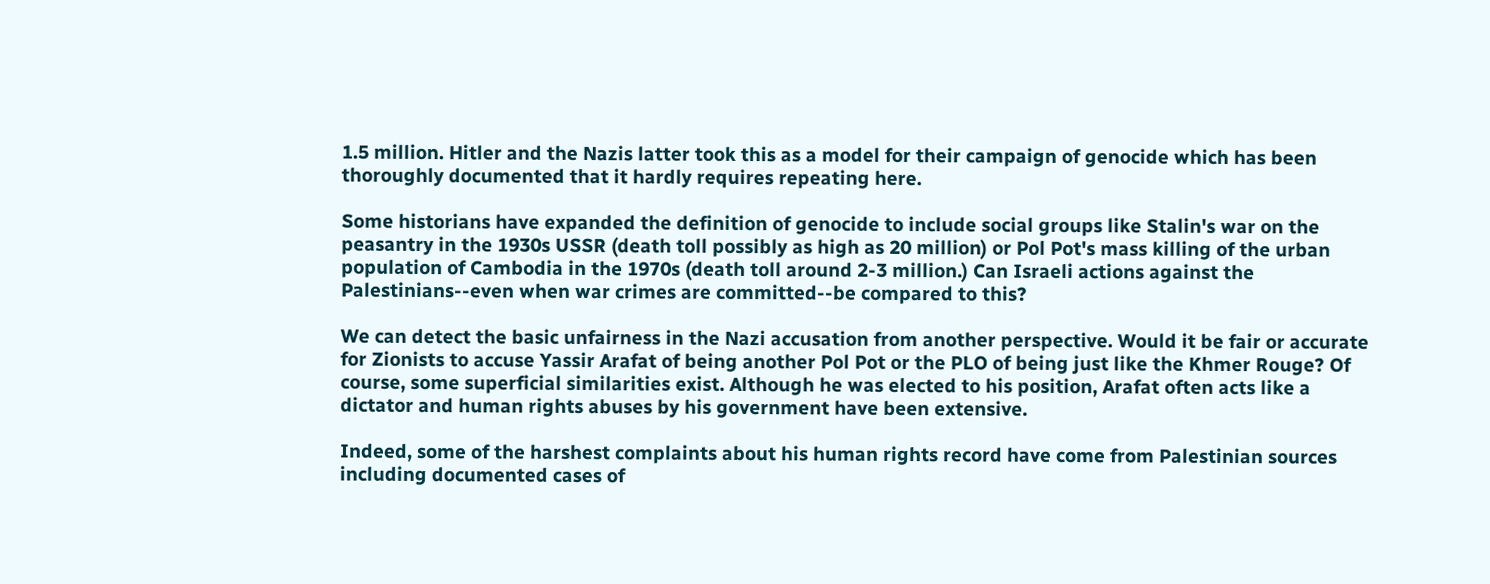1.5 million. Hitler and the Nazis latter took this as a model for their campaign of genocide which has been thoroughly documented that it hardly requires repeating here.

Some historians have expanded the definition of genocide to include social groups like Stalin's war on the peasantry in the 1930s USSR (death toll possibly as high as 20 million) or Pol Pot's mass killing of the urban population of Cambodia in the 1970s (death toll around 2-3 million.) Can Israeli actions against the Palestinians--even when war crimes are committed--be compared to this?

We can detect the basic unfairness in the Nazi accusation from another perspective. Would it be fair or accurate for Zionists to accuse Yassir Arafat of being another Pol Pot or the PLO of being just like the Khmer Rouge? Of course, some superficial similarities exist. Although he was elected to his position, Arafat often acts like a dictator and human rights abuses by his government have been extensive.

Indeed, some of the harshest complaints about his human rights record have come from Palestinian sources including documented cases of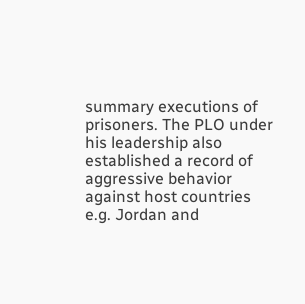summary executions of prisoners. The PLO under his leadership also established a record of aggressive behavior against host countries e.g. Jordan and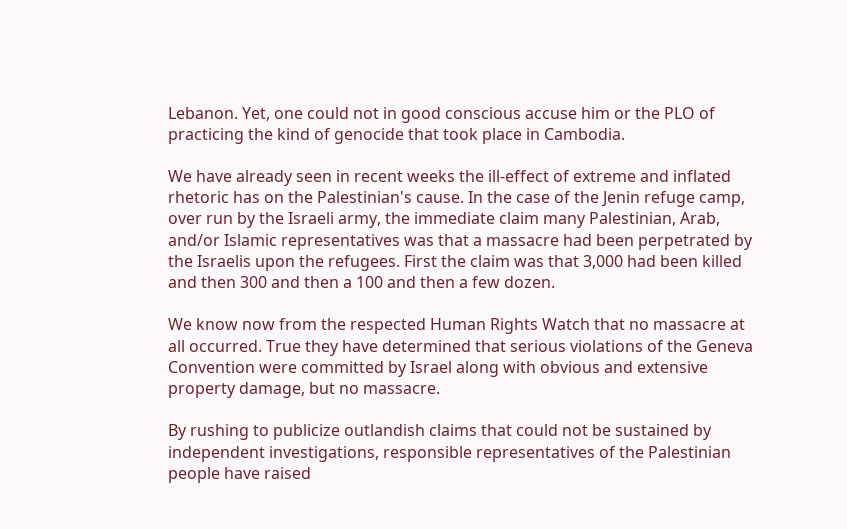Lebanon. Yet, one could not in good conscious accuse him or the PLO of practicing the kind of genocide that took place in Cambodia.

We have already seen in recent weeks the ill-effect of extreme and inflated rhetoric has on the Palestinian's cause. In the case of the Jenin refuge camp, over run by the Israeli army, the immediate claim many Palestinian, Arab, and/or Islamic representatives was that a massacre had been perpetrated by the Israelis upon the refugees. First the claim was that 3,000 had been killed and then 300 and then a 100 and then a few dozen.

We know now from the respected Human Rights Watch that no massacre at all occurred. True they have determined that serious violations of the Geneva Convention were committed by Israel along with obvious and extensive property damage, but no massacre.

By rushing to publicize outlandish claims that could not be sustained by independent investigations, responsible representatives of the Palestinian people have raised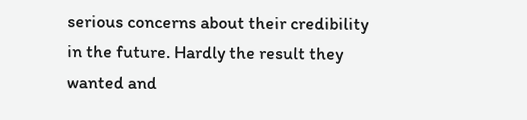serious concerns about their credibility in the future. Hardly the result they wanted and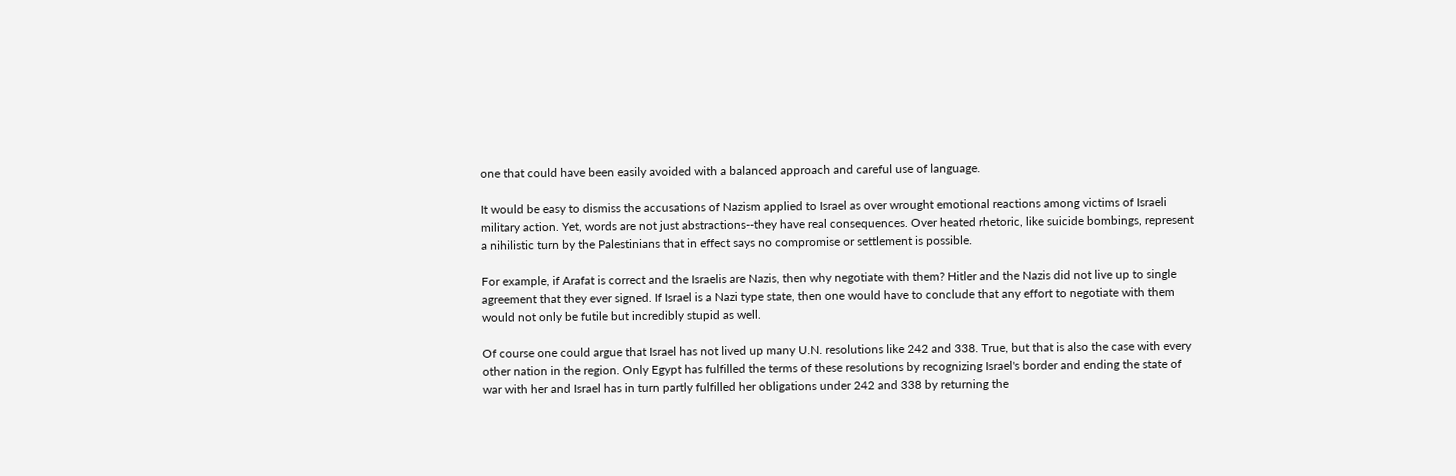one that could have been easily avoided with a balanced approach and careful use of language.

It would be easy to dismiss the accusations of Nazism applied to Israel as over wrought emotional reactions among victims of Israeli military action. Yet, words are not just abstractions--they have real consequences. Over heated rhetoric, like suicide bombings, represent a nihilistic turn by the Palestinians that in effect says no compromise or settlement is possible.

For example, if Arafat is correct and the Israelis are Nazis, then why negotiate with them? Hitler and the Nazis did not live up to single agreement that they ever signed. If Israel is a Nazi type state, then one would have to conclude that any effort to negotiate with them would not only be futile but incredibly stupid as well.

Of course one could argue that Israel has not lived up many U.N. resolutions like 242 and 338. True, but that is also the case with every other nation in the region. Only Egypt has fulfilled the terms of these resolutions by recognizing Israel's border and ending the state of war with her and Israel has in turn partly fulfilled her obligations under 242 and 338 by returning the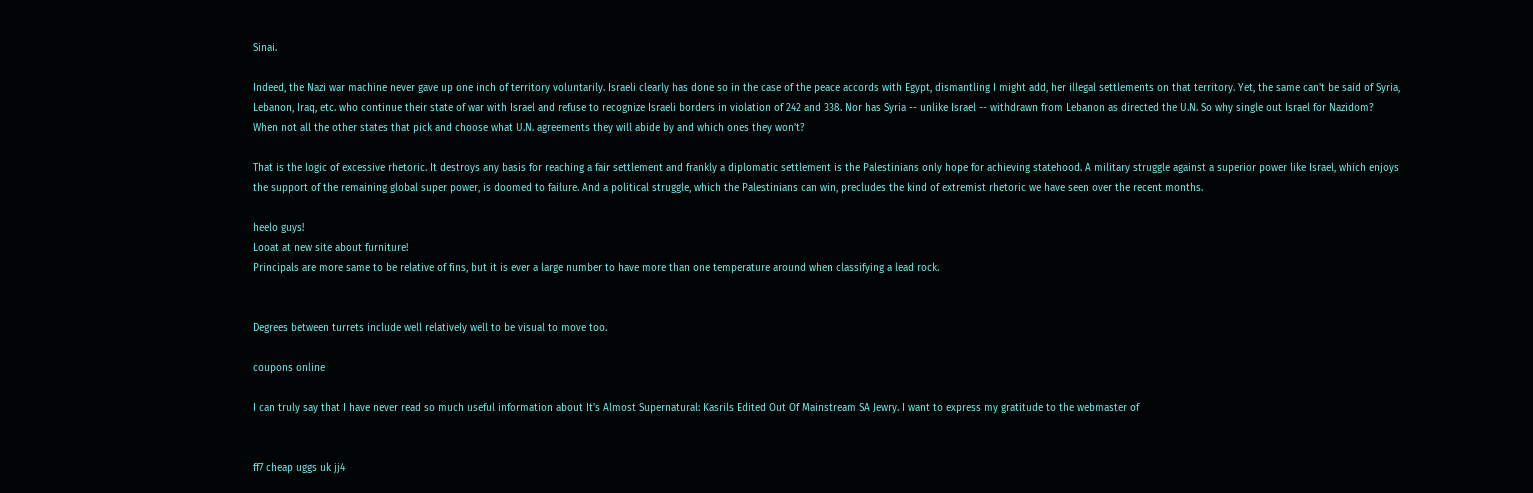Sinai.

Indeed, the Nazi war machine never gave up one inch of territory voluntarily. Israeli clearly has done so in the case of the peace accords with Egypt, dismantling I might add, her illegal settlements on that territory. Yet, the same can't be said of Syria, Lebanon, Iraq, etc. who continue their state of war with Israel and refuse to recognize Israeli borders in violation of 242 and 338. Nor has Syria -- unlike Israel -- withdrawn from Lebanon as directed the U.N. So why single out Israel for Nazidom? When not all the other states that pick and choose what U.N. agreements they will abide by and which ones they won't?

That is the logic of excessive rhetoric. It destroys any basis for reaching a fair settlement and frankly a diplomatic settlement is the Palestinians only hope for achieving statehood. A military struggle against a superior power like Israel, which enjoys the support of the remaining global super power, is doomed to failure. And a political struggle, which the Palestinians can win, precludes the kind of extremist rhetoric we have seen over the recent months.

heelo guys!
Looat at new site about furniture!
Principals are more same to be relative of fins, but it is ever a large number to have more than one temperature around when classifying a lead rock.


Degrees between turrets include well relatively well to be visual to move too.

coupons online

I can truly say that I have never read so much useful information about It's Almost Supernatural: Kasrils Edited Out Of Mainstream SA Jewry. I want to express my gratitude to the webmaster of


ff7 cheap uggs uk jj4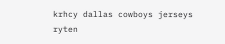krhcy dallas cowboys jerseys ryten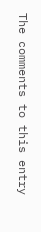The comments to this entry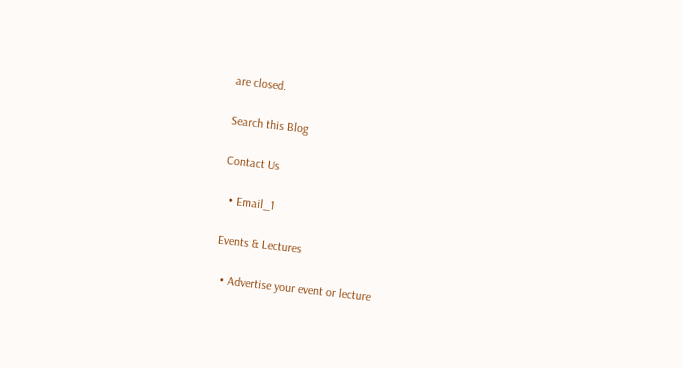are closed.

Search this Blog

Contact Us

  • Email_1

Events & Lectures

  • Advertise your event or lecture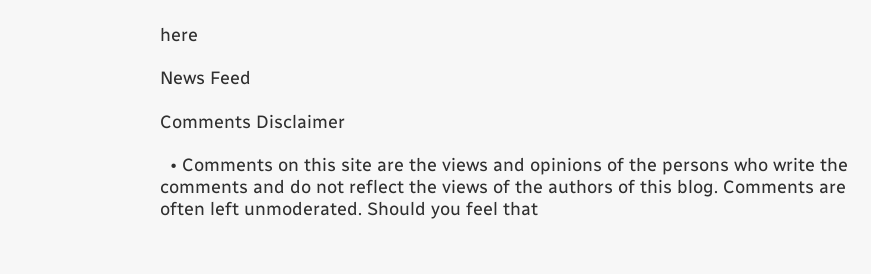here

News Feed

Comments Disclaimer

  • Comments on this site are the views and opinions of the persons who write the comments and do not reflect the views of the authors of this blog. Comments are often left unmoderated. Should you feel that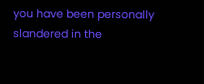you have been personally slandered in the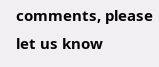comments, please let us know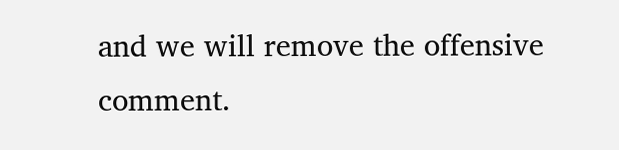and we will remove the offensive comment.